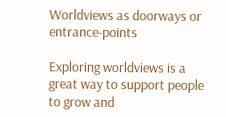Worldviews as doorways or entrance-points

Exploring worldviews is a great way to support people to grow and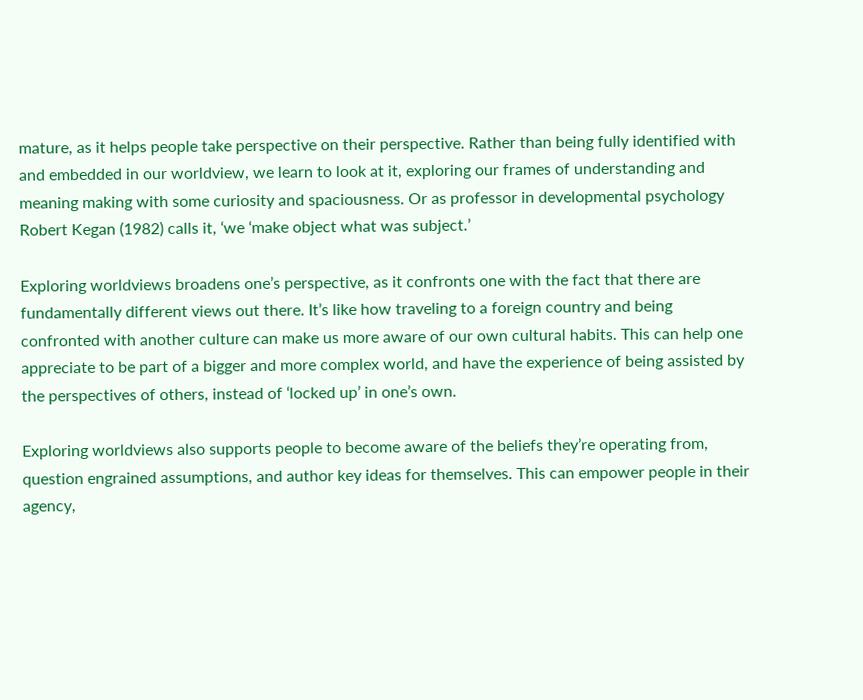mature, as it helps people take perspective on their perspective. Rather than being fully identified with and embedded in our worldview, we learn to look at it, exploring our frames of understanding and meaning making with some curiosity and spaciousness. Or as professor in developmental psychology Robert Kegan (1982) calls it, ‘we ‘make object what was subject.’

Exploring worldviews broadens one’s perspective, as it confronts one with the fact that there are fundamentally different views out there. It’s like how traveling to a foreign country and being confronted with another culture can make us more aware of our own cultural habits. This can help one appreciate to be part of a bigger and more complex world, and have the experience of being assisted by the perspectives of others, instead of ‘locked up’ in one’s own.

Exploring worldviews also supports people to become aware of the beliefs they’re operating from, question engrained assumptions, and author key ideas for themselves. This can empower people in their agency,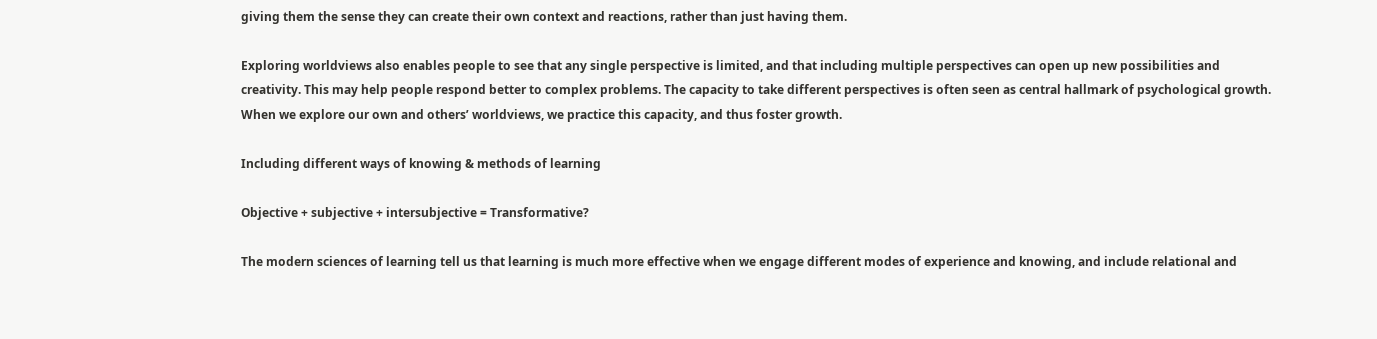giving them the sense they can create their own context and reactions, rather than just having them.

Exploring worldviews also enables people to see that any single perspective is limited, and that including multiple perspectives can open up new possibilities and creativity. This may help people respond better to complex problems. The capacity to take different perspectives is often seen as central hallmark of psychological growth. When we explore our own and others’ worldviews, we practice this capacity, and thus foster growth.

Including different ways of knowing & methods of learning

Objective + subjective + intersubjective = Transformative?

The modern sciences of learning tell us that learning is much more effective when we engage different modes of experience and knowing, and include relational and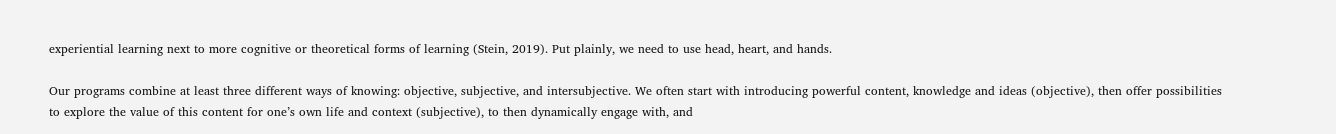experiential learning next to more cognitive or theoretical forms of learning (Stein, 2019). Put plainly, we need to use head, heart, and hands.

Our programs combine at least three different ways of knowing: objective, subjective, and intersubjective. We often start with introducing powerful content, knowledge and ideas (objective), then offer possibilities to explore the value of this content for one’s own life and context (subjective), to then dynamically engage with, and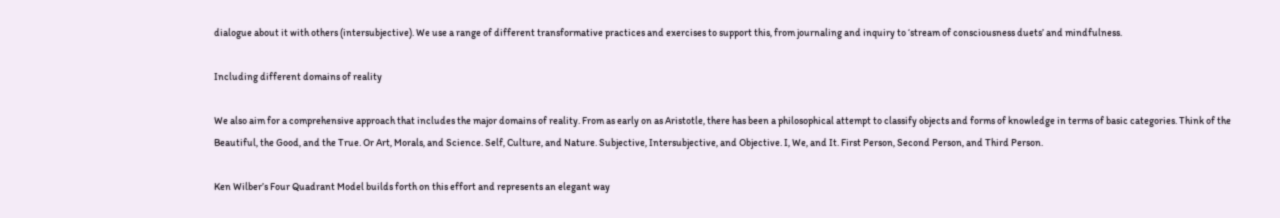dialogue about it with others (intersubjective). We use a range of different transformative practices and exercises to support this, from journaling and inquiry to ‘stream of consciousness duets’ and mindfulness.

Including different domains of reality

We also aim for a comprehensive approach that includes the major domains of reality. From as early on as Aristotle, there has been a philosophical attempt to classify objects and forms of knowledge in terms of basic categories. Think of the Beautiful, the Good, and the True. Or Art, Morals, and Science. Self, Culture, and Nature. Subjective, Intersubjective, and Objective. I, We, and It. First Person, Second Person, and Third Person.

Ken Wilber’s Four Quadrant Model builds forth on this effort and represents an elegant way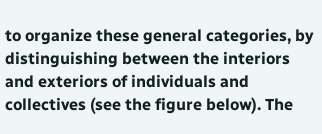to organize these general categories, by distinguishing between the interiors and exteriors of individuals and collectives (see the figure below). The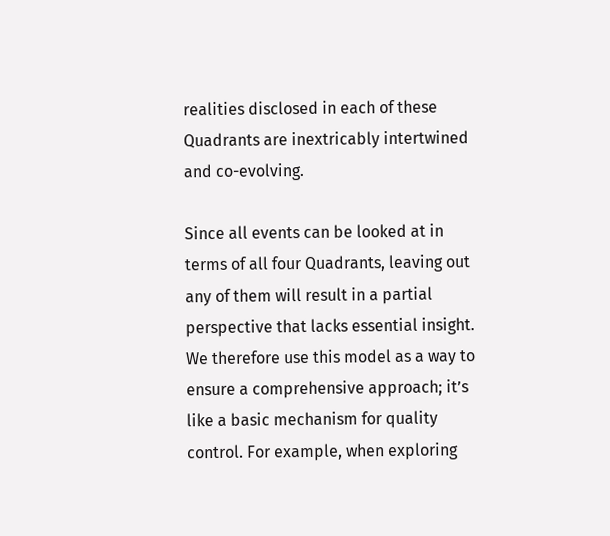realities disclosed in each of these Quadrants are inextricably intertwined and co-evolving.

Since all events can be looked at in terms of all four Quadrants, leaving out any of them will result in a partial perspective that lacks essential insight. We therefore use this model as a way to ensure a comprehensive approach; it’s like a basic mechanism for quality control. For example, when exploring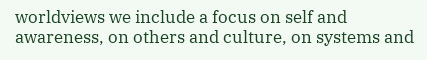worldviews we include a focus on self and awareness, on others and culture, on systems and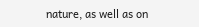nature, as well as on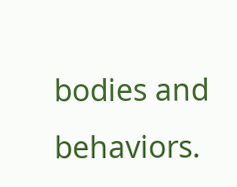bodies and behaviors.